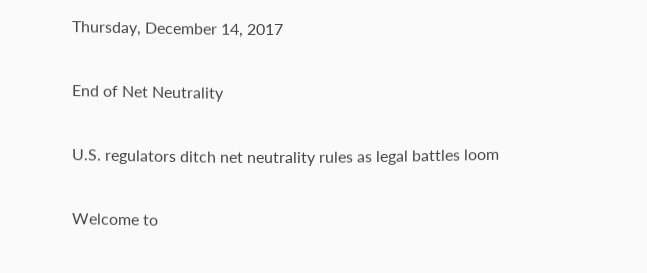Thursday, December 14, 2017

End of Net Neutrality

U.S. regulators ditch net neutrality rules as legal battles loom

Welcome to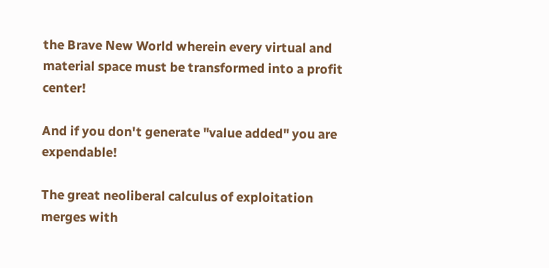the Brave New World wherein every virtual and material space must be transformed into a profit center!

And if you don't generate "value added" you are expendable!

The great neoliberal calculus of exploitation merges with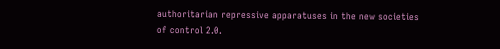authoritarian repressive apparatuses in the new societies of control 2.0.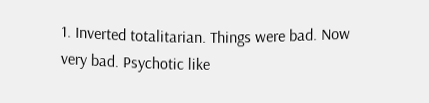1. Inverted totalitarian. Things were bad. Now very bad. Psychotic like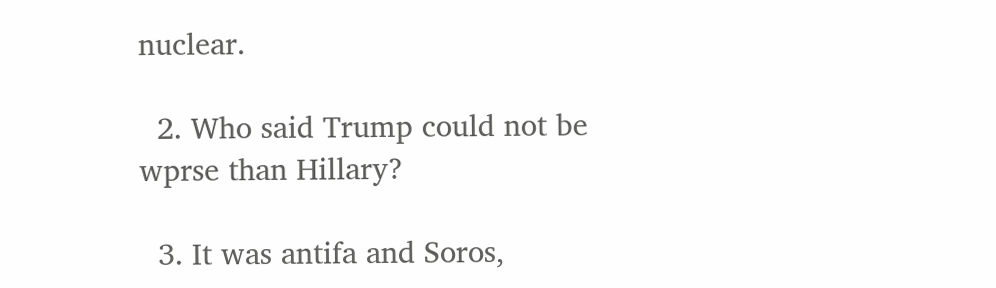nuclear.

  2. Who said Trump could not be wprse than Hillary?

  3. It was antifa and Soros,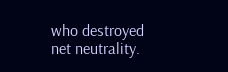who destroyed net neutrality.